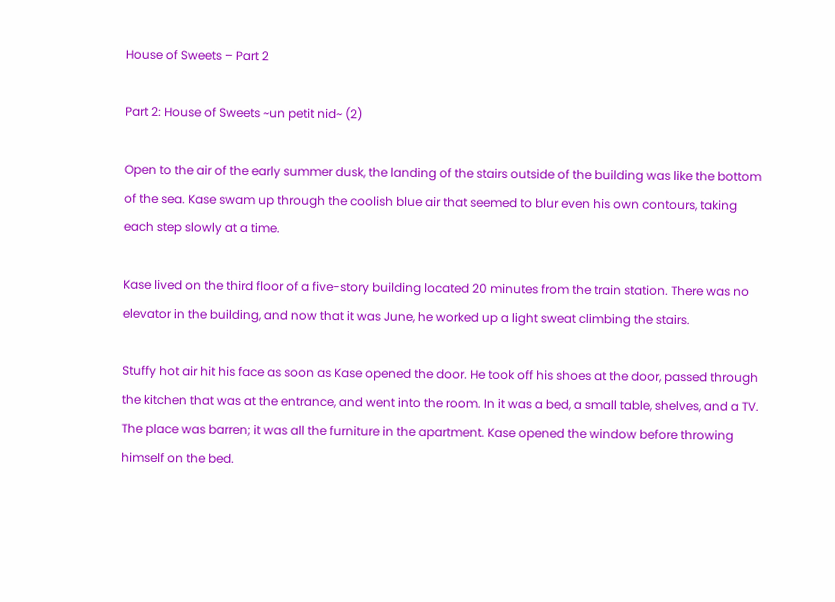House of Sweets – Part 2

Part 2: House of Sweets ~un petit nid~ (2)

Open to the air of the early summer dusk, the landing of the stairs outside of the building was like the bottom of the sea. Kase swam up through the coolish blue air that seemed to blur even his own contours, taking each step slowly at a time.

Kase lived on the third floor of a five-story building located 20 minutes from the train station. There was no elevator in the building, and now that it was June, he worked up a light sweat climbing the stairs.

Stuffy hot air hit his face as soon as Kase opened the door. He took off his shoes at the door, passed through the kitchen that was at the entrance, and went into the room. In it was a bed, a small table, shelves, and a TV. The place was barren; it was all the furniture in the apartment. Kase opened the window before throwing himself on the bed.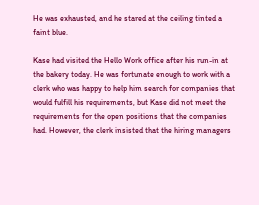He was exhausted, and he stared at the ceiling tinted a faint blue.

Kase had visited the Hello Work office after his run-in at the bakery today. He was fortunate enough to work with a clerk who was happy to help him search for companies that would fulfill his requirements, but Kase did not meet the requirements for the open positions that the companies had. However, the clerk insisted that the hiring managers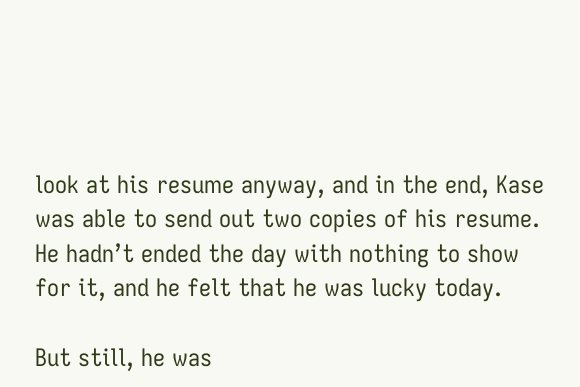look at his resume anyway, and in the end, Kase was able to send out two copies of his resume. He hadn’t ended the day with nothing to show for it, and he felt that he was lucky today.

But still, he was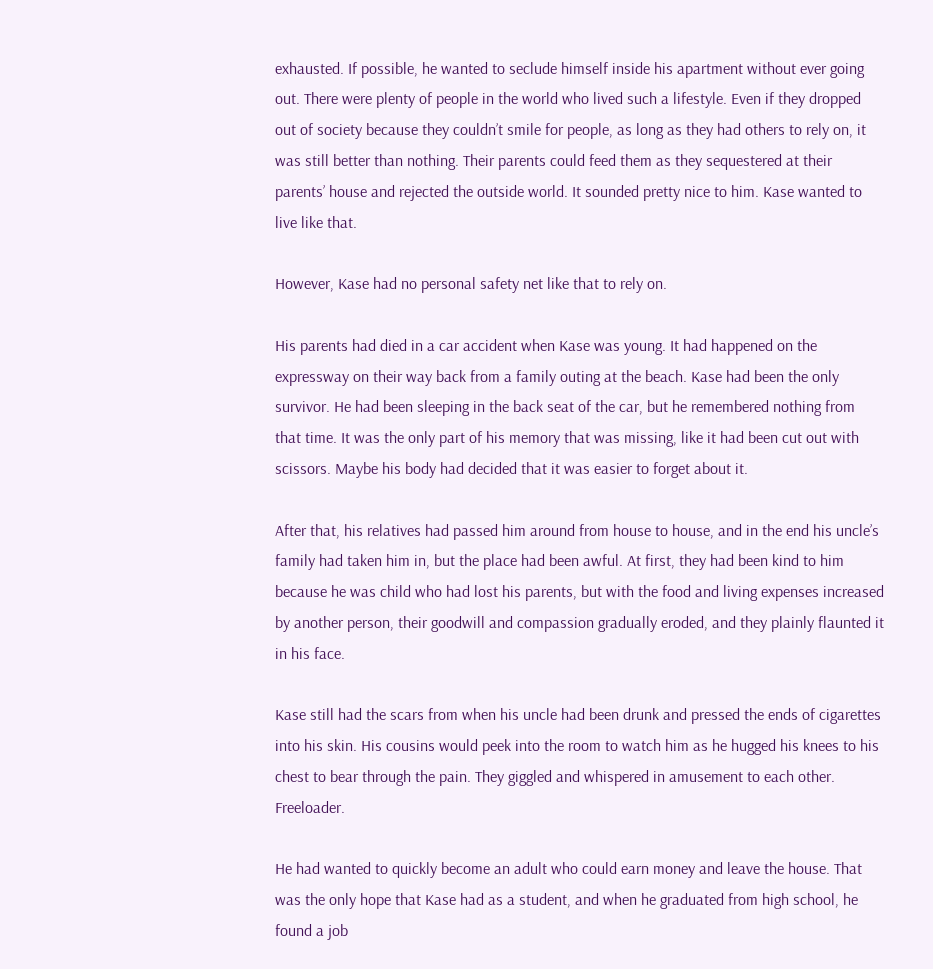exhausted. If possible, he wanted to seclude himself inside his apartment without ever going out. There were plenty of people in the world who lived such a lifestyle. Even if they dropped out of society because they couldn’t smile for people, as long as they had others to rely on, it was still better than nothing. Their parents could feed them as they sequestered at their parents’ house and rejected the outside world. It sounded pretty nice to him. Kase wanted to live like that.

However, Kase had no personal safety net like that to rely on.

His parents had died in a car accident when Kase was young. It had happened on the expressway on their way back from a family outing at the beach. Kase had been the only survivor. He had been sleeping in the back seat of the car, but he remembered nothing from that time. It was the only part of his memory that was missing, like it had been cut out with scissors. Maybe his body had decided that it was easier to forget about it.

After that, his relatives had passed him around from house to house, and in the end his uncle’s family had taken him in, but the place had been awful. At first, they had been kind to him because he was child who had lost his parents, but with the food and living expenses increased by another person, their goodwill and compassion gradually eroded, and they plainly flaunted it in his face.

Kase still had the scars from when his uncle had been drunk and pressed the ends of cigarettes into his skin. His cousins would peek into the room to watch him as he hugged his knees to his chest to bear through the pain. They giggled and whispered in amusement to each other. Freeloader.

He had wanted to quickly become an adult who could earn money and leave the house. That was the only hope that Kase had as a student, and when he graduated from high school, he found a job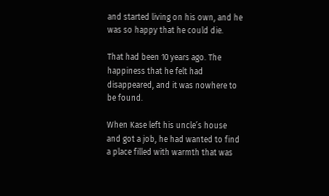and started living on his own, and he was so happy that he could die.

That had been 10 years ago. The happiness that he felt had disappeared, and it was nowhere to be found.

When Kase left his uncle’s house and got a job, he had wanted to find a place filled with warmth that was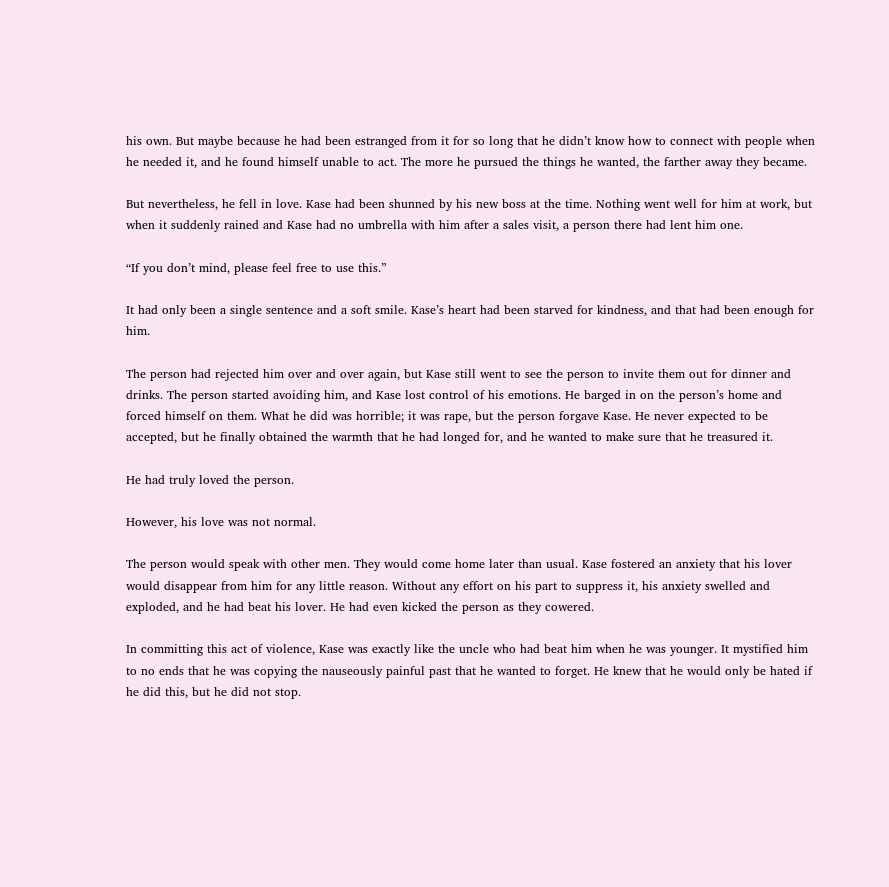his own. But maybe because he had been estranged from it for so long that he didn’t know how to connect with people when he needed it, and he found himself unable to act. The more he pursued the things he wanted, the farther away they became.

But nevertheless, he fell in love. Kase had been shunned by his new boss at the time. Nothing went well for him at work, but when it suddenly rained and Kase had no umbrella with him after a sales visit, a person there had lent him one.

“If you don’t mind, please feel free to use this.”

It had only been a single sentence and a soft smile. Kase’s heart had been starved for kindness, and that had been enough for him.

The person had rejected him over and over again, but Kase still went to see the person to invite them out for dinner and drinks. The person started avoiding him, and Kase lost control of his emotions. He barged in on the person’s home and forced himself on them. What he did was horrible; it was rape, but the person forgave Kase. He never expected to be accepted, but he finally obtained the warmth that he had longed for, and he wanted to make sure that he treasured it.

He had truly loved the person.

However, his love was not normal.

The person would speak with other men. They would come home later than usual. Kase fostered an anxiety that his lover would disappear from him for any little reason. Without any effort on his part to suppress it, his anxiety swelled and exploded, and he had beat his lover. He had even kicked the person as they cowered.

In committing this act of violence, Kase was exactly like the uncle who had beat him when he was younger. It mystified him to no ends that he was copying the nauseously painful past that he wanted to forget. He knew that he would only be hated if he did this, but he did not stop.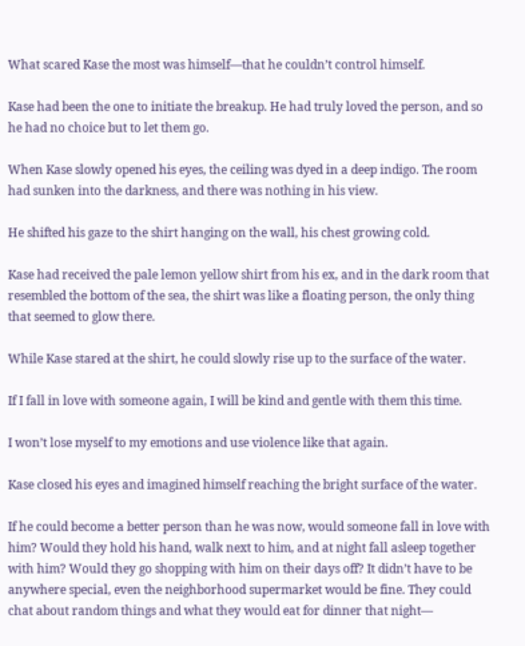What scared Kase the most was himself—that he couldn’t control himself.

Kase had been the one to initiate the breakup. He had truly loved the person, and so he had no choice but to let them go.

When Kase slowly opened his eyes, the ceiling was dyed in a deep indigo. The room had sunken into the darkness, and there was nothing in his view.

He shifted his gaze to the shirt hanging on the wall, his chest growing cold.

Kase had received the pale lemon yellow shirt from his ex, and in the dark room that resembled the bottom of the sea, the shirt was like a floating person, the only thing that seemed to glow there.

While Kase stared at the shirt, he could slowly rise up to the surface of the water.

If I fall in love with someone again, I will be kind and gentle with them this time.

I won’t lose myself to my emotions and use violence like that again.

Kase closed his eyes and imagined himself reaching the bright surface of the water.

If he could become a better person than he was now, would someone fall in love with him? Would they hold his hand, walk next to him, and at night fall asleep together with him? Would they go shopping with him on their days off? It didn’t have to be anywhere special, even the neighborhood supermarket would be fine. They could chat about random things and what they would eat for dinner that night—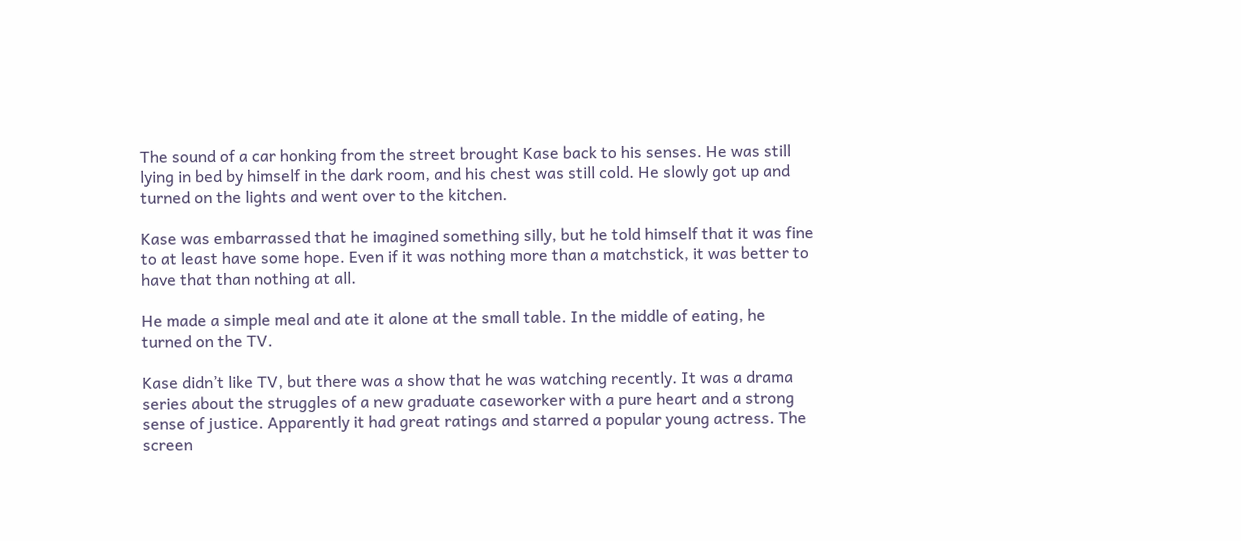The sound of a car honking from the street brought Kase back to his senses. He was still lying in bed by himself in the dark room, and his chest was still cold. He slowly got up and turned on the lights and went over to the kitchen.

Kase was embarrassed that he imagined something silly, but he told himself that it was fine to at least have some hope. Even if it was nothing more than a matchstick, it was better to have that than nothing at all.

He made a simple meal and ate it alone at the small table. In the middle of eating, he turned on the TV.

Kase didn’t like TV, but there was a show that he was watching recently. It was a drama series about the struggles of a new graduate caseworker with a pure heart and a strong sense of justice. Apparently it had great ratings and starred a popular young actress. The screen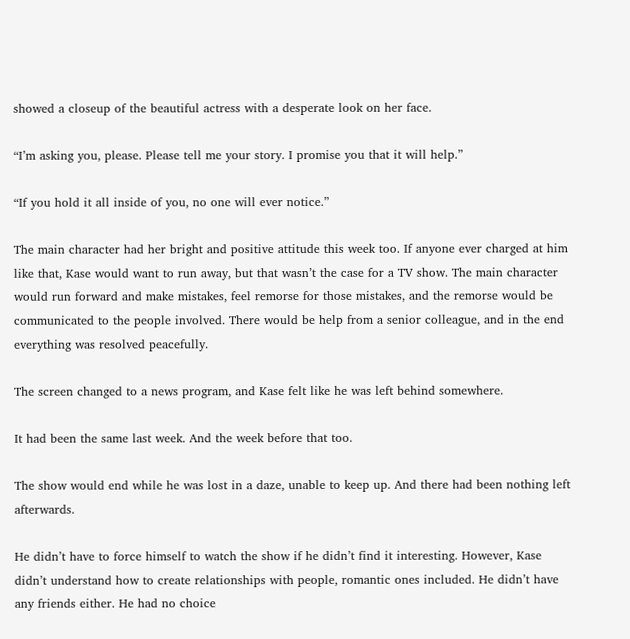showed a closeup of the beautiful actress with a desperate look on her face.

“I’m asking you, please. Please tell me your story. I promise you that it will help.”

“If you hold it all inside of you, no one will ever notice.”

The main character had her bright and positive attitude this week too. If anyone ever charged at him like that, Kase would want to run away, but that wasn’t the case for a TV show. The main character would run forward and make mistakes, feel remorse for those mistakes, and the remorse would be communicated to the people involved. There would be help from a senior colleague, and in the end everything was resolved peacefully.

The screen changed to a news program, and Kase felt like he was left behind somewhere.

It had been the same last week. And the week before that too.

The show would end while he was lost in a daze, unable to keep up. And there had been nothing left afterwards.

He didn’t have to force himself to watch the show if he didn’t find it interesting. However, Kase didn’t understand how to create relationships with people, romantic ones included. He didn’t have any friends either. He had no choice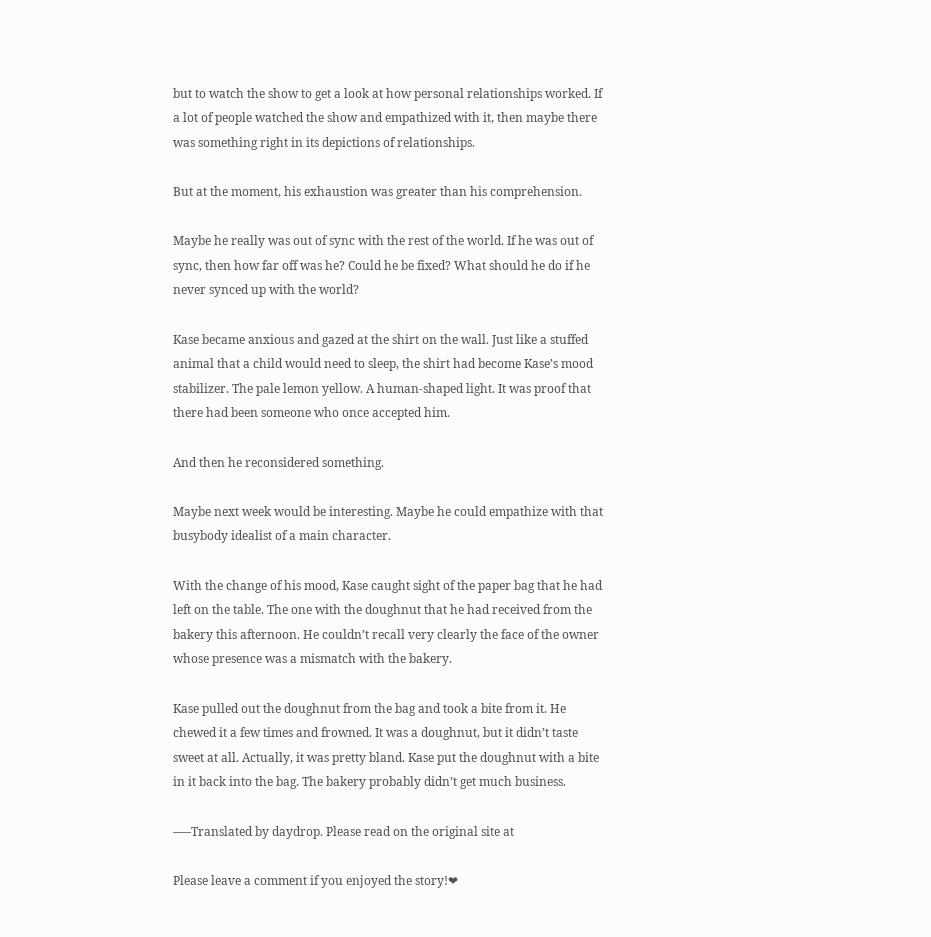but to watch the show to get a look at how personal relationships worked. If a lot of people watched the show and empathized with it, then maybe there was something right in its depictions of relationships.

But at the moment, his exhaustion was greater than his comprehension.

Maybe he really was out of sync with the rest of the world. If he was out of sync, then how far off was he? Could he be fixed? What should he do if he never synced up with the world?

Kase became anxious and gazed at the shirt on the wall. Just like a stuffed animal that a child would need to sleep, the shirt had become Kase’s mood stabilizer. The pale lemon yellow. A human-shaped light. It was proof that there had been someone who once accepted him.

And then he reconsidered something.

Maybe next week would be interesting. Maybe he could empathize with that busybody idealist of a main character.

With the change of his mood, Kase caught sight of the paper bag that he had left on the table. The one with the doughnut that he had received from the bakery this afternoon. He couldn’t recall very clearly the face of the owner whose presence was a mismatch with the bakery.

Kase pulled out the doughnut from the bag and took a bite from it. He chewed it a few times and frowned. It was a doughnut, but it didn’t taste sweet at all. Actually, it was pretty bland. Kase put the doughnut with a bite in it back into the bag. The bakery probably didn’t get much business.

—–Translated by daydrop. Please read on the original site at

Please leave a comment if you enjoyed the story!❤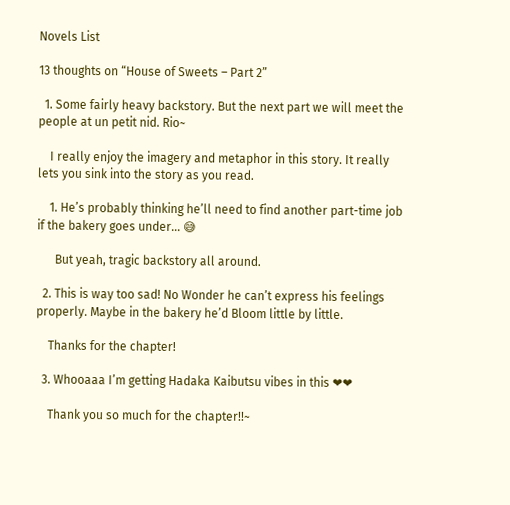Novels List

13 thoughts on “House of Sweets – Part 2”

  1. Some fairly heavy backstory. But the next part we will meet the people at un petit nid. Rio~

    I really enjoy the imagery and metaphor in this story. It really lets you sink into the story as you read.

    1. He’s probably thinking he’ll need to find another part-time job if the bakery goes under… 😅

      But yeah, tragic backstory all around.

  2. This is way too sad! No Wonder he can’t express his feelings properly. Maybe in the bakery he’d Bloom little by little.

    Thanks for the chapter!

  3. Whooaaa I’m getting Hadaka Kaibutsu vibes in this ❤❤

    Thank you so much for the chapter!!~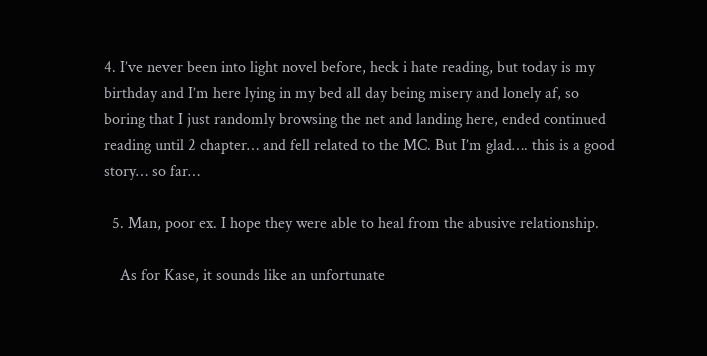4. I’ve never been into light novel before, heck i hate reading, but today is my birthday and I’m here lying in my bed all day being misery and lonely af, so boring that I just randomly browsing the net and landing here, ended continued reading until 2 chapter… and fell related to the MC. But I’m glad…. this is a good story… so far…

  5. Man, poor ex. I hope they were able to heal from the abusive relationship.

    As for Kase, it sounds like an unfortunate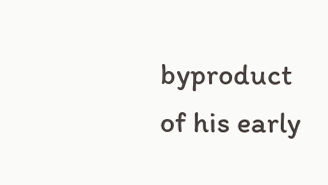byproduct of his early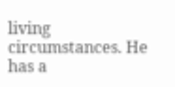living circumstances. He has a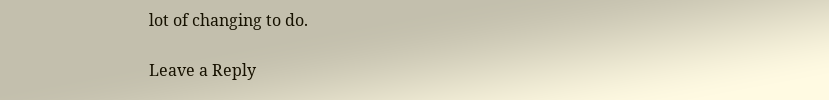lot of changing to do.

Leave a Reply